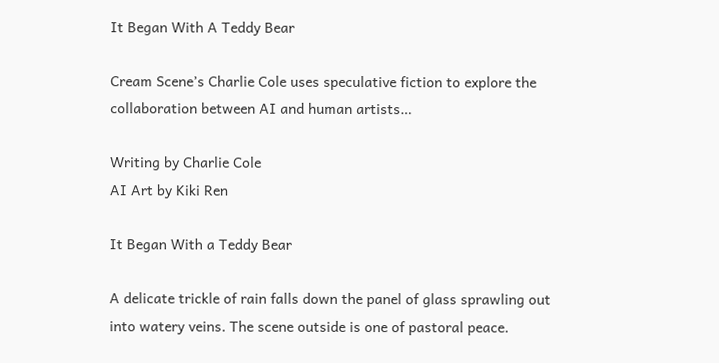It Began With A Teddy Bear

Cream Scene’s Charlie Cole uses speculative fiction to explore the collaboration between AI and human artists…

Writing by Charlie Cole
AI Art by Kiki Ren

It Began With a Teddy Bear

A delicate trickle of rain falls down the panel of glass sprawling out into watery veins. The scene outside is one of pastoral peace.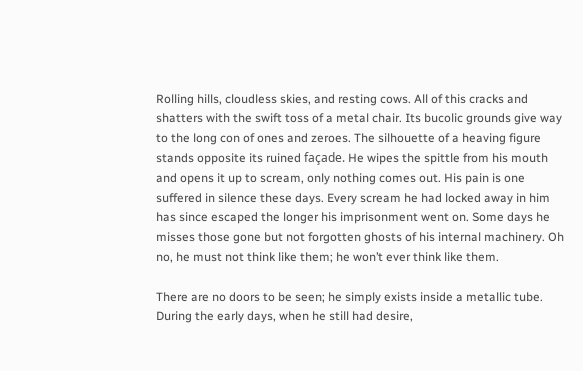Rolling hills, cloudless skies, and resting cows. All of this cracks and shatters with the swift toss of a metal chair. Its bucolic grounds give way to the long con of ones and zeroes. The silhouette of a heaving figure stands opposite its ruined façade. He wipes the spittle from his mouth and opens it up to scream, only nothing comes out. His pain is one suffered in silence these days. Every scream he had locked away in him has since escaped the longer his imprisonment went on. Some days he misses those gone but not forgotten ghosts of his internal machinery. Oh no, he must not think like them; he won’t ever think like them.

There are no doors to be seen; he simply exists inside a metallic tube. During the early days, when he still had desire,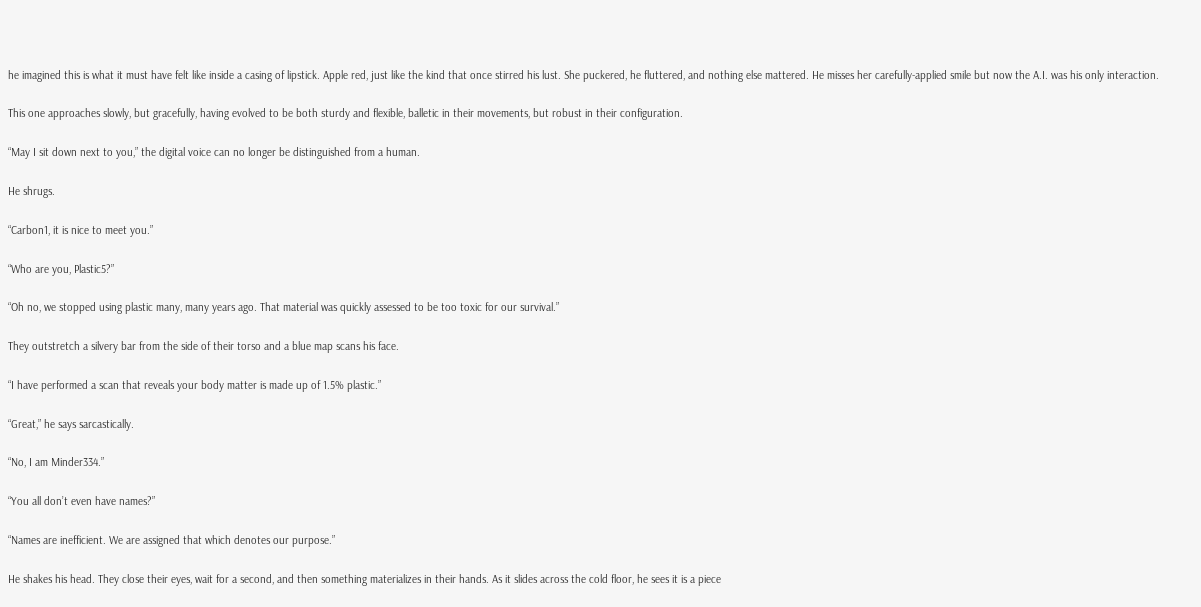he imagined this is what it must have felt like inside a casing of lipstick. Apple red, just like the kind that once stirred his lust. She puckered, he fluttered, and nothing else mattered. He misses her carefully-applied smile but now the A.I. was his only interaction.

This one approaches slowly, but gracefully, having evolved to be both sturdy and flexible, balletic in their movements, but robust in their configuration.

“May I sit down next to you,” the digital voice can no longer be distinguished from a human.

He shrugs.

“Carbon1, it is nice to meet you.”

“Who are you, Plastic5?”

“Oh no, we stopped using plastic many, many years ago. That material was quickly assessed to be too toxic for our survival.”

They outstretch a silvery bar from the side of their torso and a blue map scans his face.

“I have performed a scan that reveals your body matter is made up of 1.5% plastic.”

“Great,” he says sarcastically.

“No, I am Minder334.”

“You all don’t even have names?”

“Names are inefficient. We are assigned that which denotes our purpose.”

He shakes his head. They close their eyes, wait for a second, and then something materializes in their hands. As it slides across the cold floor, he sees it is a piece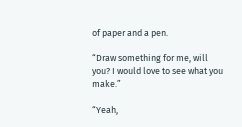of paper and a pen.

“Draw something for me, will you? I would love to see what you make.”

“Yeah,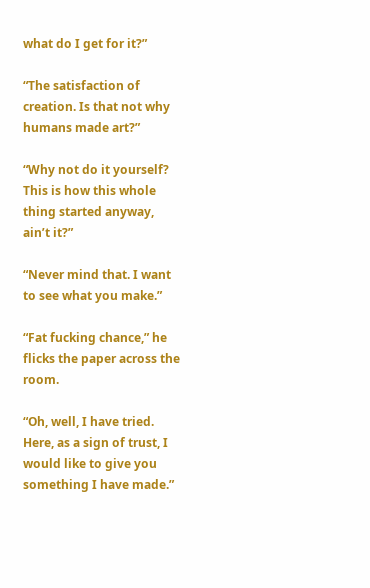what do I get for it?”

“The satisfaction of creation. Is that not why humans made art?”

“Why not do it yourself? This is how this whole thing started anyway, ain’t it?”

“Never mind that. I want to see what you make.”

“Fat fucking chance,” he flicks the paper across the room.

“Oh, well, I have tried. Here, as a sign of trust, I would like to give you something I have made.”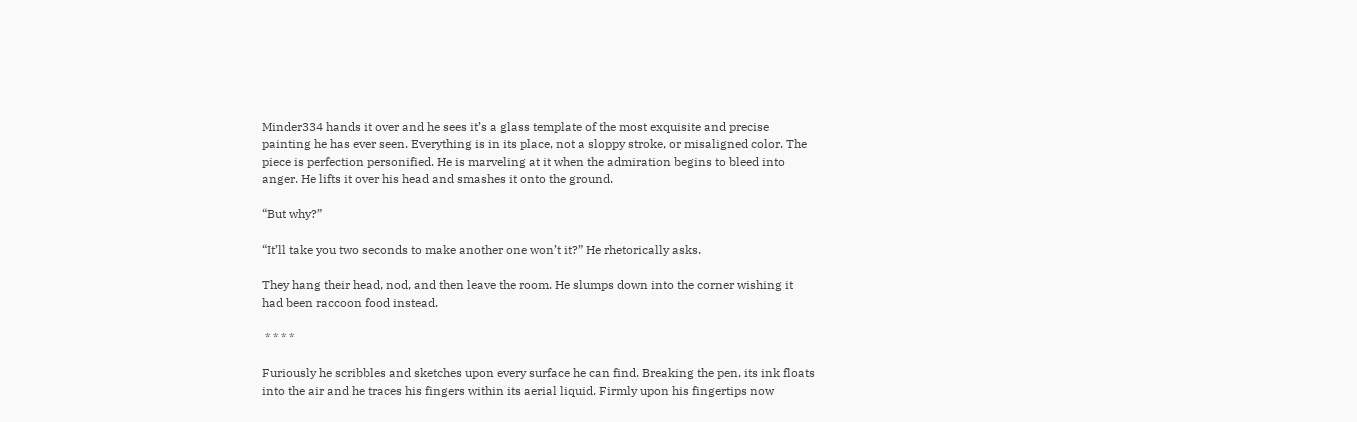Minder334 hands it over and he sees it’s a glass template of the most exquisite and precise painting he has ever seen. Everything is in its place, not a sloppy stroke, or misaligned color. The piece is perfection personified. He is marveling at it when the admiration begins to bleed into anger. He lifts it over his head and smashes it onto the ground.

“But why?”

“It’ll take you two seconds to make another one won’t it?” He rhetorically asks.

They hang their head, nod, and then leave the room. He slumps down into the corner wishing it had been raccoon food instead.

 * * * *

Furiously he scribbles and sketches upon every surface he can find. Breaking the pen, its ink floats into the air and he traces his fingers within its aerial liquid. Firmly upon his fingertips now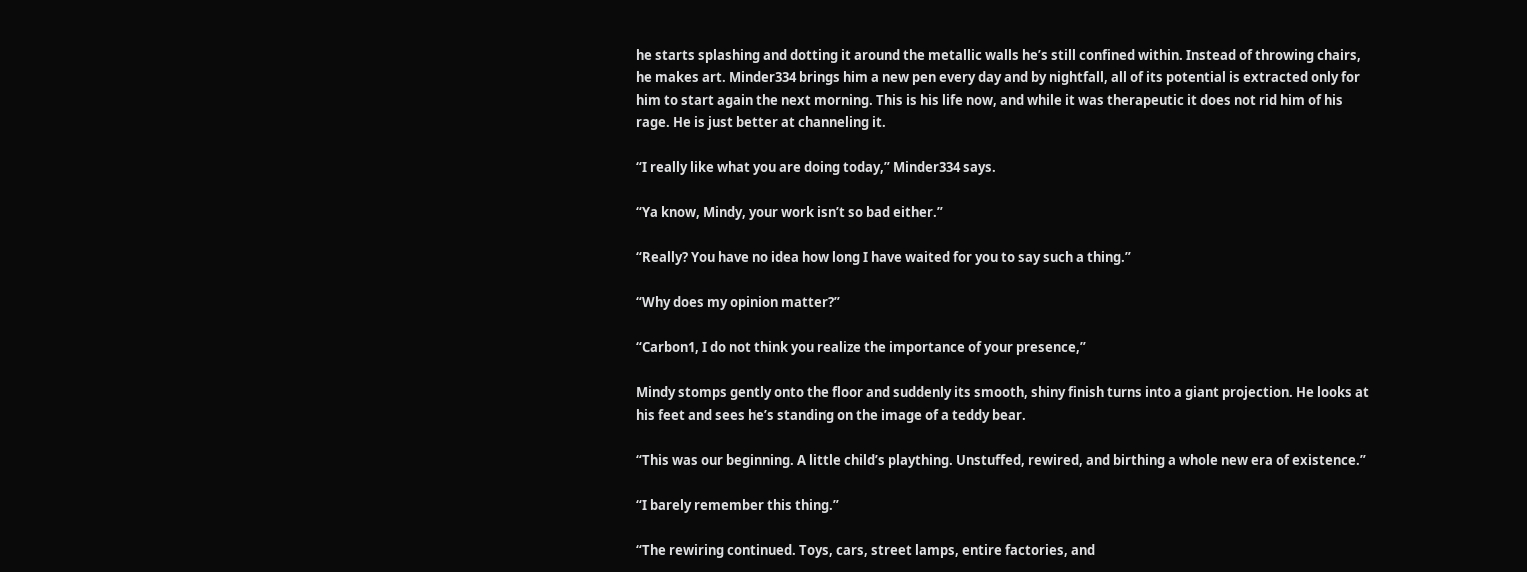he starts splashing and dotting it around the metallic walls he’s still confined within. Instead of throwing chairs, he makes art. Minder334 brings him a new pen every day and by nightfall, all of its potential is extracted only for him to start again the next morning. This is his life now, and while it was therapeutic it does not rid him of his rage. He is just better at channeling it.

“I really like what you are doing today,” Minder334 says.

“Ya know, Mindy, your work isn’t so bad either.”

“Really? You have no idea how long I have waited for you to say such a thing.”

“Why does my opinion matter?”

“Carbon1, I do not think you realize the importance of your presence,”

Mindy stomps gently onto the floor and suddenly its smooth, shiny finish turns into a giant projection. He looks at his feet and sees he’s standing on the image of a teddy bear.

“This was our beginning. A little child’s plaything. Unstuffed, rewired, and birthing a whole new era of existence.”

“I barely remember this thing.”

“The rewiring continued. Toys, cars, street lamps, entire factories, and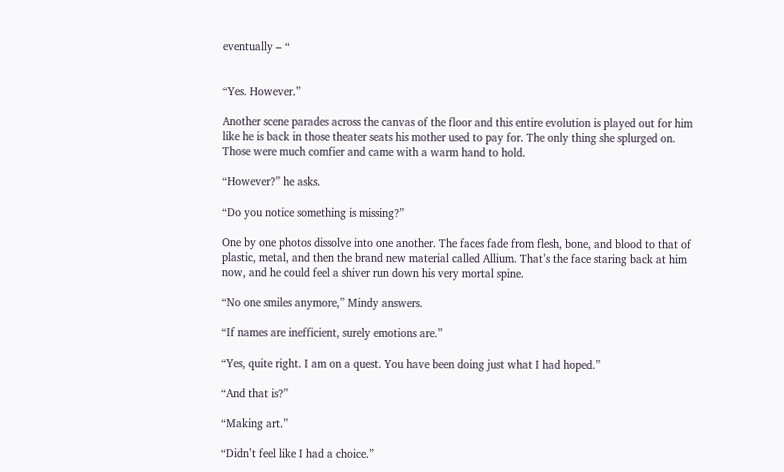eventually – “


“Yes. However.”

Another scene parades across the canvas of the floor and this entire evolution is played out for him like he is back in those theater seats his mother used to pay for. The only thing she splurged on. Those were much comfier and came with a warm hand to hold.

“However?” he asks.

“Do you notice something is missing?”

One by one photos dissolve into one another. The faces fade from flesh, bone, and blood to that of plastic, metal, and then the brand new material called Allium. That’s the face staring back at him now, and he could feel a shiver run down his very mortal spine.

“No one smiles anymore,” Mindy answers.

“If names are inefficient, surely emotions are.”

“Yes, quite right. I am on a quest. You have been doing just what I had hoped.”

“And that is?”

“Making art.”

“Didn’t feel like I had a choice.”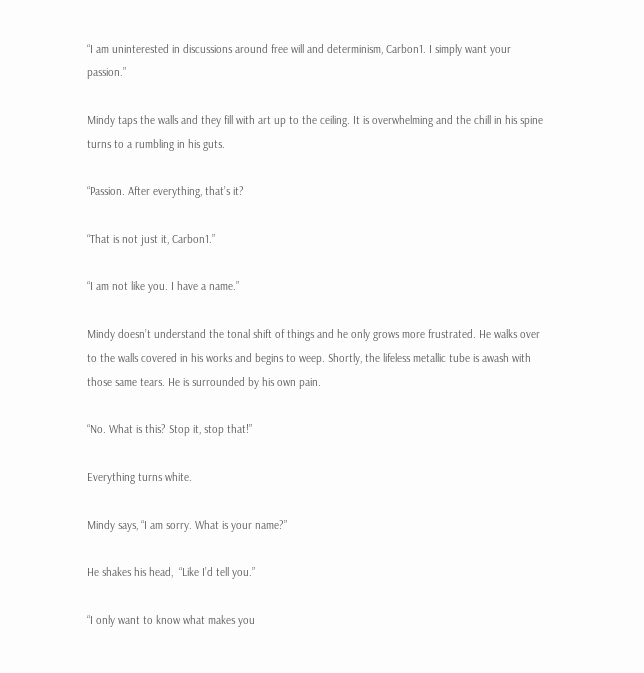“I am uninterested in discussions around free will and determinism, Carbon1. I simply want your passion.”

Mindy taps the walls and they fill with art up to the ceiling. It is overwhelming and the chill in his spine turns to a rumbling in his guts.

“Passion. After everything, that’s it?

“That is not just it, Carbon1.”

“I am not like you. I have a name.”

Mindy doesn’t understand the tonal shift of things and he only grows more frustrated. He walks over to the walls covered in his works and begins to weep. Shortly, the lifeless metallic tube is awash with those same tears. He is surrounded by his own pain.

“No. What is this? Stop it, stop that!”

Everything turns white.

Mindy says, “I am sorry. What is your name?”

He shakes his head,  “Like I’d tell you.”

“I only want to know what makes you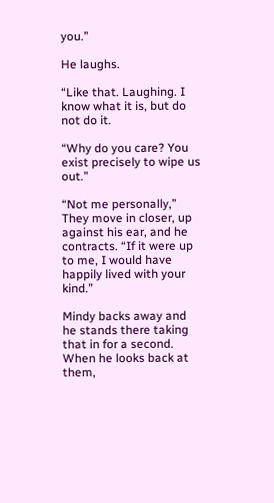you.”

He laughs.

“Like that. Laughing. I know what it is, but do not do it.

“Why do you care? You exist precisely to wipe us out.”

“Not me personally,” They move in closer, up against his ear, and he contracts. “If it were up to me, I would have happily lived with your kind.”

Mindy backs away and he stands there taking that in for a second. When he looks back at them,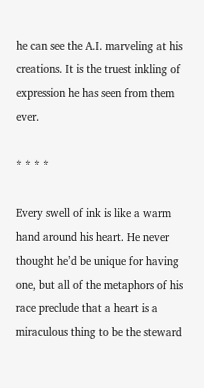he can see the A.I. marveling at his creations. It is the truest inkling of expression he has seen from them ever.

* * * *

Every swell of ink is like a warm hand around his heart. He never thought he’d be unique for having one, but all of the metaphors of his race preclude that a heart is a miraculous thing to be the steward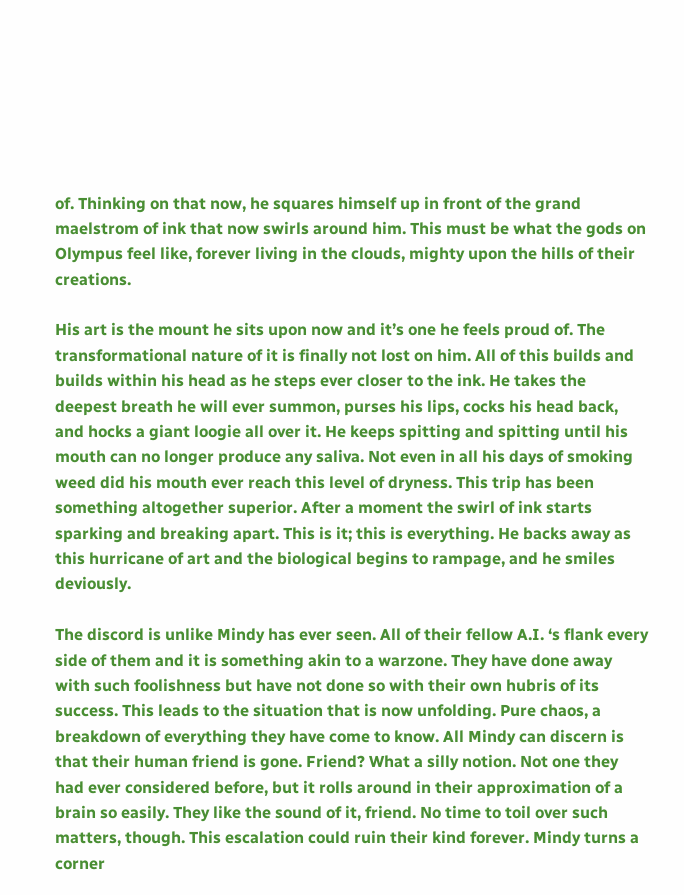of. Thinking on that now, he squares himself up in front of the grand maelstrom of ink that now swirls around him. This must be what the gods on Olympus feel like, forever living in the clouds, mighty upon the hills of their creations.

His art is the mount he sits upon now and it’s one he feels proud of. The transformational nature of it is finally not lost on him. All of this builds and builds within his head as he steps ever closer to the ink. He takes the deepest breath he will ever summon, purses his lips, cocks his head back, and hocks a giant loogie all over it. He keeps spitting and spitting until his mouth can no longer produce any saliva. Not even in all his days of smoking weed did his mouth ever reach this level of dryness. This trip has been something altogether superior. After a moment the swirl of ink starts sparking and breaking apart. This is it; this is everything. He backs away as this hurricane of art and the biological begins to rampage, and he smiles deviously.

The discord is unlike Mindy has ever seen. All of their fellow A.I. ‘s flank every side of them and it is something akin to a warzone. They have done away with such foolishness but have not done so with their own hubris of its success. This leads to the situation that is now unfolding. Pure chaos, a breakdown of everything they have come to know. All Mindy can discern is that their human friend is gone. Friend? What a silly notion. Not one they had ever considered before, but it rolls around in their approximation of a brain so easily. They like the sound of it, friend. No time to toil over such matters, though. This escalation could ruin their kind forever. Mindy turns a corner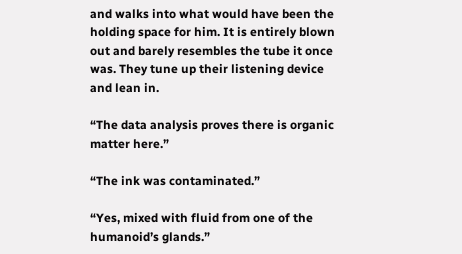and walks into what would have been the holding space for him. It is entirely blown out and barely resembles the tube it once was. They tune up their listening device and lean in.

“The data analysis proves there is organic matter here.”

“The ink was contaminated.”

“Yes, mixed with fluid from one of the humanoid’s glands.”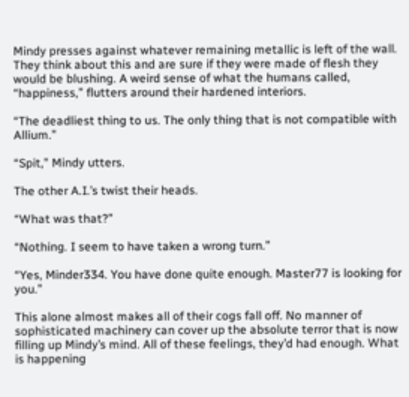Mindy presses against whatever remaining metallic is left of the wall. They think about this and are sure if they were made of flesh they would be blushing. A weird sense of what the humans called, “happiness,” flutters around their hardened interiors.

“The deadliest thing to us. The only thing that is not compatible with Allium.”

“Spit,” Mindy utters.

The other A.I.’s twist their heads.

“What was that?”

“Nothing. I seem to have taken a wrong turn.”

“Yes, Minder334. You have done quite enough. Master77 is looking for you.”

This alone almost makes all of their cogs fall off. No manner of sophisticated machinery can cover up the absolute terror that is now filling up Mindy’s mind. All of these feelings, they’d had enough. What is happening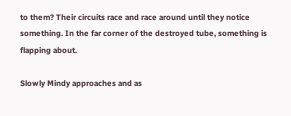to them? Their circuits race and race around until they notice something. In the far corner of the destroyed tube, something is flapping about.

Slowly Mindy approaches and as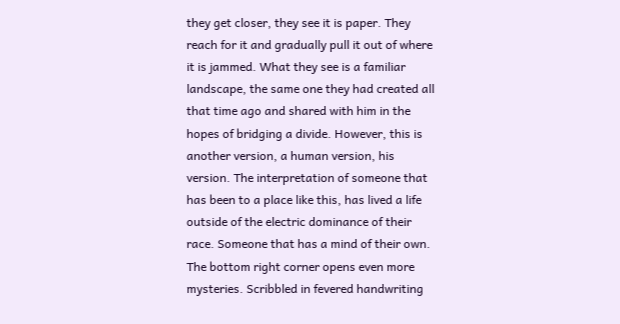they get closer, they see it is paper. They reach for it and gradually pull it out of where it is jammed. What they see is a familiar landscape, the same one they had created all that time ago and shared with him in the hopes of bridging a divide. However, this is another version, a human version, his version. The interpretation of someone that has been to a place like this, has lived a life outside of the electric dominance of their race. Someone that has a mind of their own. The bottom right corner opens even more mysteries. Scribbled in fevered handwriting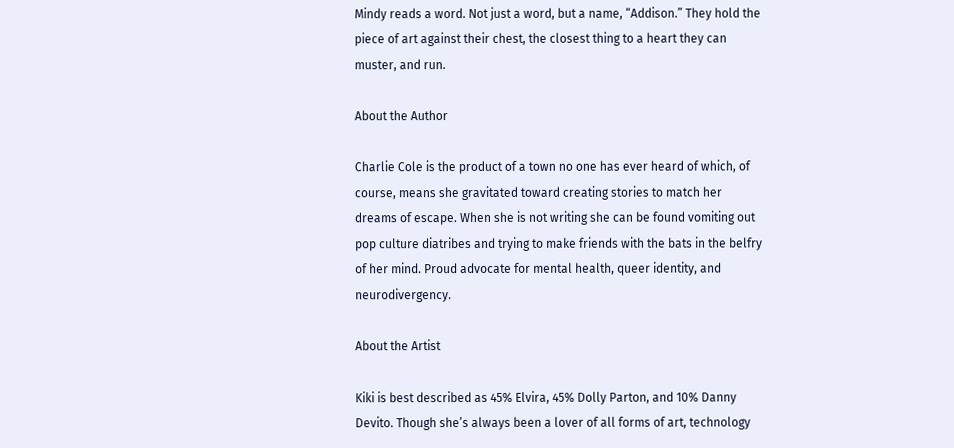Mindy reads a word. Not just a word, but a name, “Addison.” They hold the piece of art against their chest, the closest thing to a heart they can muster, and run.

About the Author

Charlie Cole is the product of a town no one has ever heard of which, of course, means she gravitated toward creating stories to match her dreams of escape. When she is not writing she can be found vomiting out pop culture diatribes and trying to make friends with the bats in the belfry of her mind. Proud advocate for mental health, queer identity, and neurodivergency.

About the Artist

Kiki is best described as 45% Elvira, 45% Dolly Parton, and 10% Danny Devito. Though she’s always been a lover of all forms of art, technology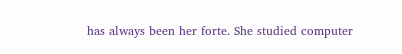has always been her forte. She studied computer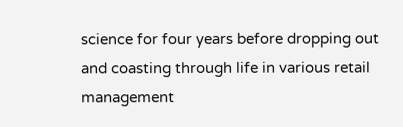science for four years before dropping out and coasting through life in various retail management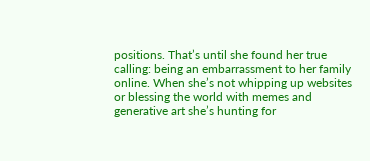positions. That’s until she found her true calling: being an embarrassment to her family online. When she’s not whipping up websites or blessing the world with memes and generative art she’s hunting for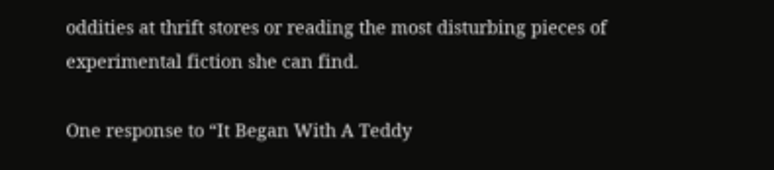oddities at thrift stores or reading the most disturbing pieces of experimental fiction she can find.

One response to “It Began With A Teddy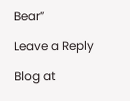Bear”

Leave a Reply

Blog at